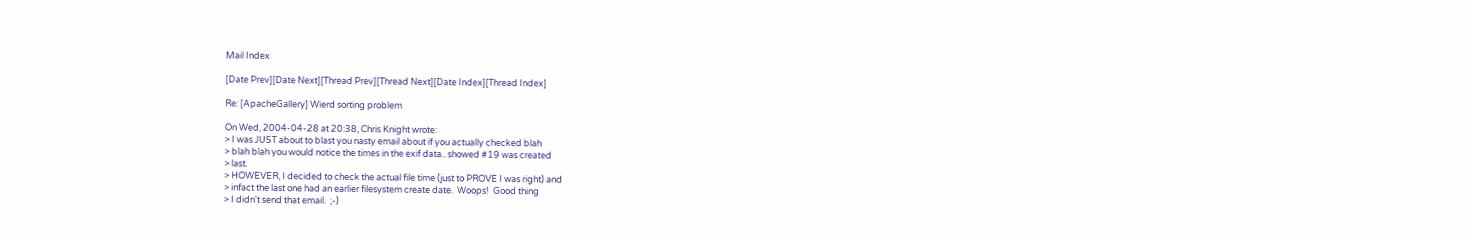Mail Index

[Date Prev][Date Next][Thread Prev][Thread Next][Date Index][Thread Index]

Re: [ApacheGallery] Wierd sorting problem

On Wed, 2004-04-28 at 20:38, Chris Knight wrote:
> I was JUST about to blast you nasty email about if you actually checked blah
> blah blah you would notice the times in the exif data.. showed #19 was created
> last.
> HOWEVER, I decided to check the actual file time (just to PROVE I was right) and
> infact the last one had an earlier filesystem create date.  Woops!  Good thing
> I didn't send that email.  ;-)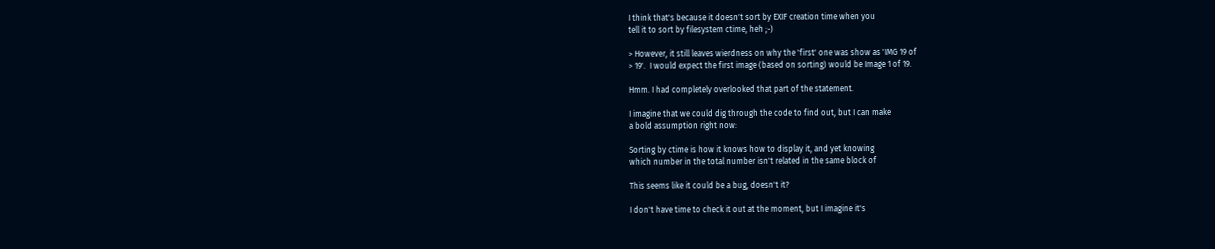I think that's because it doesn't sort by EXIF creation time when you
tell it to sort by filesystem ctime, heh ;-)

> However, it still leaves wierdness on why the 'first' one was show as 'IMG 19 of
> 19'.  I would expect the first image (based on sorting) would be Image 1 of 19.

Hmm. I had completely overlooked that part of the statement.

I imagine that we could dig through the code to find out, but I can make
a bold assumption right now:

Sorting by ctime is how it knows how to display it, and yet knowing
which number in the total number isn't related in the same block of

This seems like it could be a bug, doesn't it?

I don't have time to check it out at the moment, but I imagine it's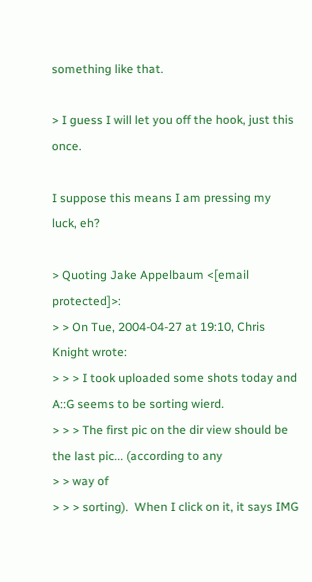something like that.

> I guess I will let you off the hook, just this once.

I suppose this means I am pressing my luck, eh?

> Quoting Jake Appelbaum <[email protected]>:
> > On Tue, 2004-04-27 at 19:10, Chris Knight wrote:
> > > I took uploaded some shots today and A::G seems to be sorting wierd.
> > > The first pic on the dir view should be the last pic... (according to any
> > way of
> > > sorting).  When I click on it, it says IMG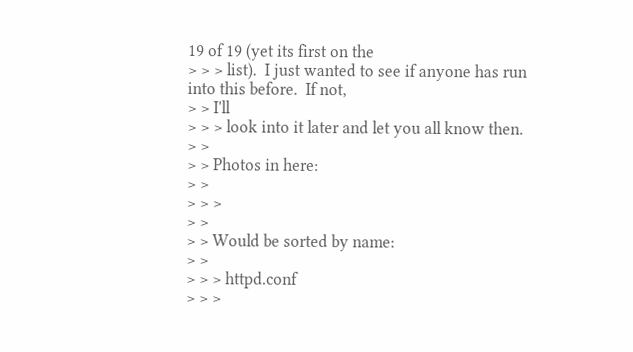19 of 19 (yet its first on the
> > > list).  I just wanted to see if anyone has run into this before.  If not,
> > I'll
> > > look into it later and let you all know then.
> >
> > Photos in here:
> >
> > >
> >
> > Would be sorted by name:
> >
> > > httpd.conf
> > >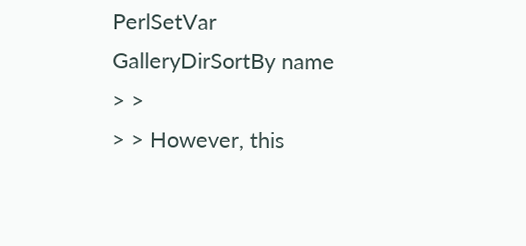PerlSetVar   GalleryDirSortBy name
> >
> > However, this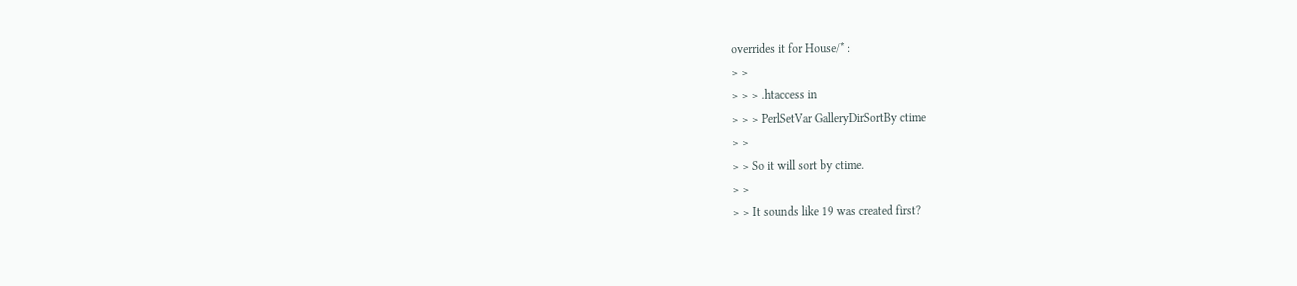overrides it for House/* :
> >
> > > .htaccess in
> > > PerlSetVar GalleryDirSortBy ctime
> >
> > So it will sort by ctime.
> >
> > It sounds like 19 was created first?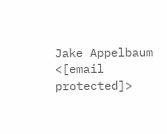Jake Appelbaum <[email protected]>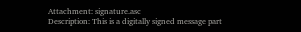Attachment: signature.asc
Description: This is a digitally signed message part